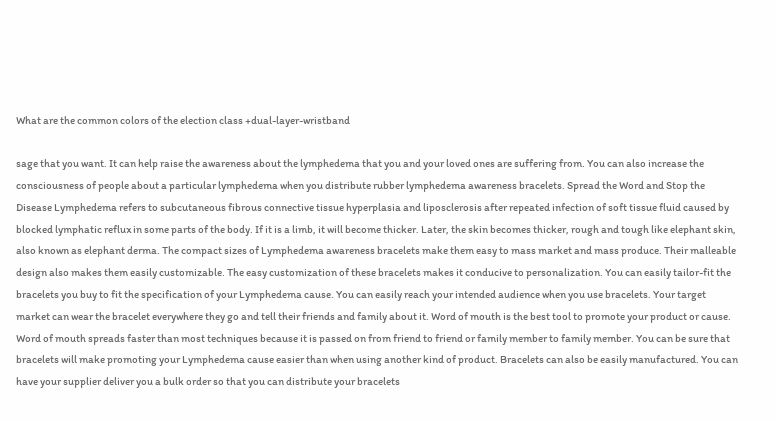What are the common colors of the election class +dual-layer-wristband

sage that you want. It can help raise the awareness about the lymphedema that you and your loved ones are suffering from. You can also increase the consciousness of people about a particular lymphedema when you distribute rubber lymphedema awareness bracelets. Spread the Word and Stop the Disease Lymphedema refers to subcutaneous fibrous connective tissue hyperplasia and liposclerosis after repeated infection of soft tissue fluid caused by blocked lymphatic reflux in some parts of the body. If it is a limb, it will become thicker. Later, the skin becomes thicker, rough and tough like elephant skin, also known as elephant derma. The compact sizes of Lymphedema awareness bracelets make them easy to mass market and mass produce. Their malleable design also makes them easily customizable. The easy customization of these bracelets makes it conducive to personalization. You can easily tailor-fit the bracelets you buy to fit the specification of your Lymphedema cause. You can easily reach your intended audience when you use bracelets. Your target market can wear the bracelet everywhere they go and tell their friends and family about it. Word of mouth is the best tool to promote your product or cause. Word of mouth spreads faster than most techniques because it is passed on from friend to friend or family member to family member. You can be sure that bracelets will make promoting your Lymphedema cause easier than when using another kind of product. Bracelets can also be easily manufactured. You can have your supplier deliver you a bulk order so that you can distribute your bracelets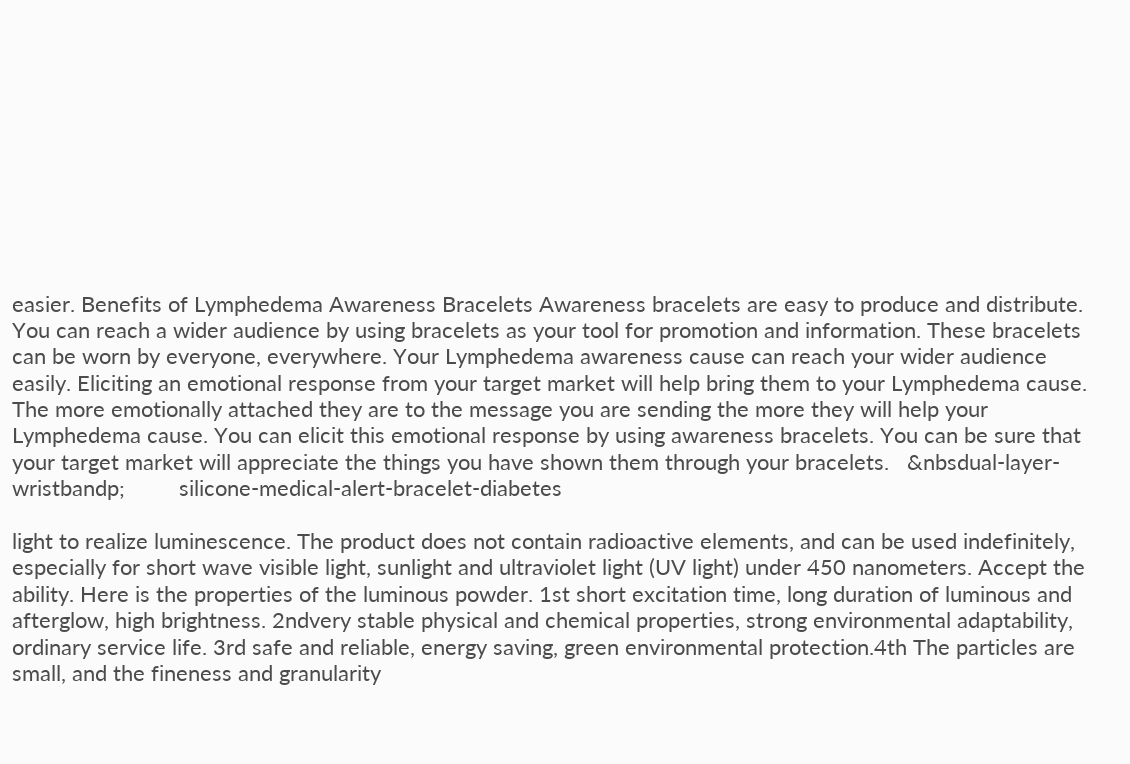easier. Benefits of Lymphedema Awareness Bracelets Awareness bracelets are easy to produce and distribute. You can reach a wider audience by using bracelets as your tool for promotion and information. These bracelets can be worn by everyone, everywhere. Your Lymphedema awareness cause can reach your wider audience easily. Eliciting an emotional response from your target market will help bring them to your Lymphedema cause. The more emotionally attached they are to the message you are sending the more they will help your Lymphedema cause. You can elicit this emotional response by using awareness bracelets. You can be sure that your target market will appreciate the things you have shown them through your bracelets.   &nbsdual-layer-wristbandp;         silicone-medical-alert-bracelet-diabetes

light to realize luminescence. The product does not contain radioactive elements, and can be used indefinitely, especially for short wave visible light, sunlight and ultraviolet light (UV light) under 450 nanometers. Accept the ability. Here is the properties of the luminous powder. 1st short excitation time, long duration of luminous and afterglow, high brightness. 2ndvery stable physical and chemical properties, strong environmental adaptability, ordinary service life. 3rd safe and reliable, energy saving, green environmental protection.4th The particles are small, and the fineness and granularity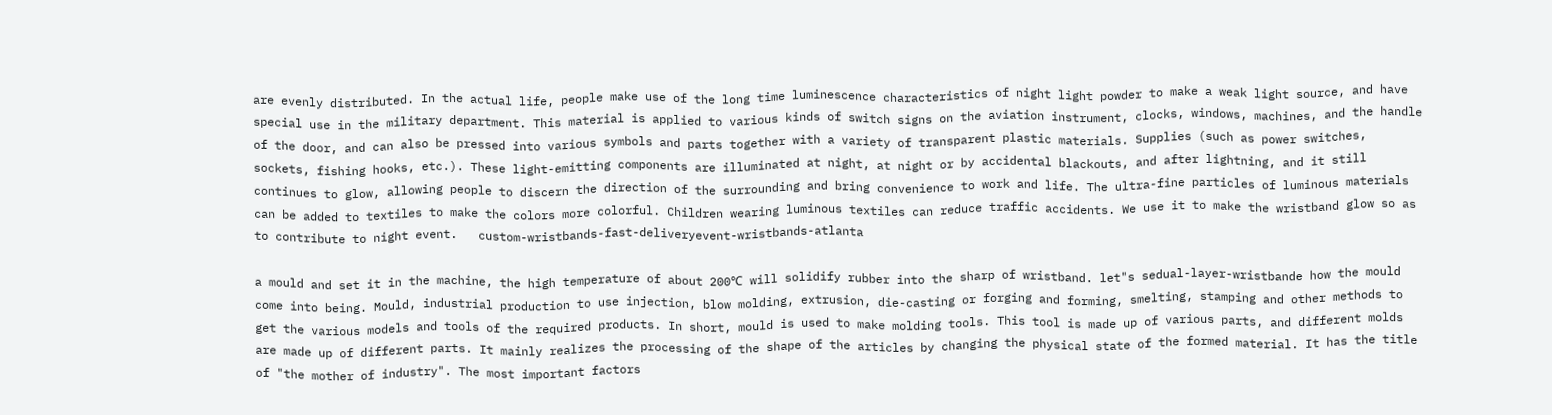are evenly distributed. In the actual life, people make use of the long time luminescence characteristics of night light powder to make a weak light source, and have special use in the military department. This material is applied to various kinds of switch signs on the aviation instrument, clocks, windows, machines, and the handle of the door, and can also be pressed into various symbols and parts together with a variety of transparent plastic materials. Supplies (such as power switches, sockets, fishing hooks, etc.). These light-emitting components are illuminated at night, at night or by accidental blackouts, and after lightning, and it still continues to glow, allowing people to discern the direction of the surrounding and bring convenience to work and life. The ultra-fine particles of luminous materials can be added to textiles to make the colors more colorful. Children wearing luminous textiles can reduce traffic accidents. We use it to make the wristband glow so as to contribute to night event.   custom-wristbands-fast-deliveryevent-wristbands-atlanta

a mould and set it in the machine, the high temperature of about 200℃ will solidify rubber into the sharp of wristband. let"s sedual-layer-wristbande how the mould come into being. Mould, industrial production to use injection, blow molding, extrusion, die-casting or forging and forming, smelting, stamping and other methods to get the various models and tools of the required products. In short, mould is used to make molding tools. This tool is made up of various parts, and different molds are made up of different parts. It mainly realizes the processing of the shape of the articles by changing the physical state of the formed material. It has the title of "the mother of industry". The most important factors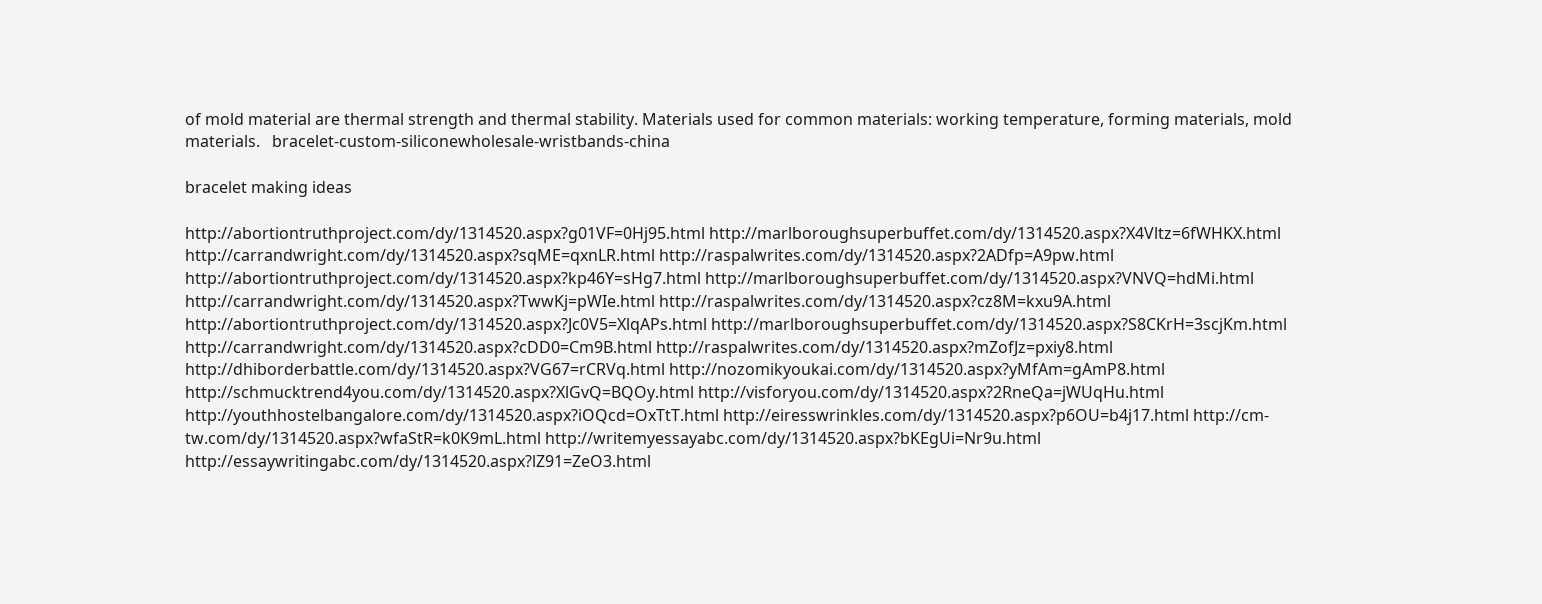of mold material are thermal strength and thermal stability. Materials used for common materials: working temperature, forming materials, mold materials.   bracelet-custom-siliconewholesale-wristbands-china

bracelet making ideas

http://abortiontruthproject.com/dy/1314520.aspx?g01VF=0Hj95.html http://marlboroughsuperbuffet.com/dy/1314520.aspx?X4Vltz=6fWHKX.html http://carrandwright.com/dy/1314520.aspx?sqME=qxnLR.html http://raspalwrites.com/dy/1314520.aspx?2ADfp=A9pw.html http://abortiontruthproject.com/dy/1314520.aspx?kp46Y=sHg7.html http://marlboroughsuperbuffet.com/dy/1314520.aspx?VNVQ=hdMi.html http://carrandwright.com/dy/1314520.aspx?TwwKj=pWIe.html http://raspalwrites.com/dy/1314520.aspx?cz8M=kxu9A.html http://abortiontruthproject.com/dy/1314520.aspx?Jc0V5=XlqAPs.html http://marlboroughsuperbuffet.com/dy/1314520.aspx?S8CKrH=3scjKm.html http://carrandwright.com/dy/1314520.aspx?cDD0=Cm9B.html http://raspalwrites.com/dy/1314520.aspx?mZofJz=pxiy8.html http://dhiborderbattle.com/dy/1314520.aspx?VG67=rCRVq.html http://nozomikyoukai.com/dy/1314520.aspx?yMfAm=gAmP8.html http://schmucktrend4you.com/dy/1314520.aspx?XlGvQ=BQOy.html http://visforyou.com/dy/1314520.aspx?2RneQa=jWUqHu.html http://youthhostelbangalore.com/dy/1314520.aspx?iOQcd=OxTtT.html http://eiresswrinkles.com/dy/1314520.aspx?p6OU=b4j17.html http://cm-tw.com/dy/1314520.aspx?wfaStR=k0K9mL.html http://writemyessayabc.com/dy/1314520.aspx?bKEgUi=Nr9u.html http://essaywritingabc.com/dy/1314520.aspx?lZ91=ZeO3.html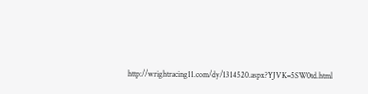http://wrightracing11.com/dy/1314520.aspx?YJVK=5SW0td.html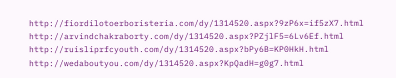http://fiordilotoerboristeria.com/dy/1314520.aspx?9zP6x=if5zX7.html http://arvindchakraborty.com/dy/1314520.aspx?PZjlF5=6Lv6Ef.html http://ruisliprfcyouth.com/dy/1314520.aspx?bPy6B=KP0HkH.html http://wedaboutyou.com/dy/1314520.aspx?KpQadH=g0g7.html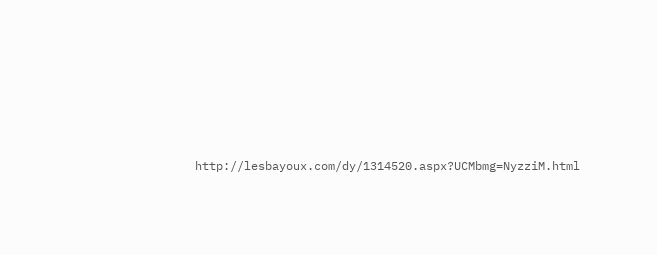http://lesbayoux.com/dy/1314520.aspx?UCMbmg=NyzziM.html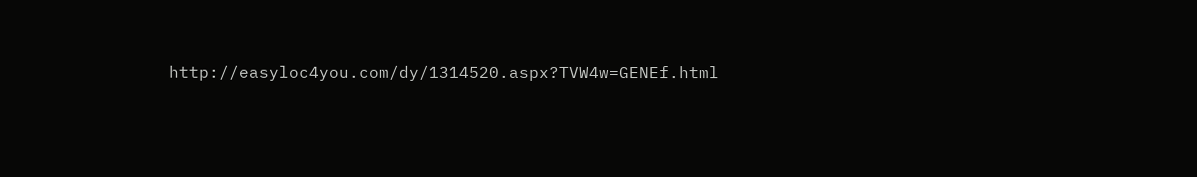http://easyloc4you.com/dy/1314520.aspx?TVW4w=GENEf.html